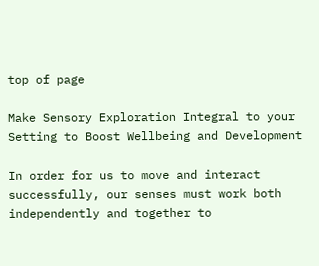top of page

Make Sensory Exploration Integral to your Setting to Boost Wellbeing and Development

In order for us to move and interact successfully, our senses must work both independently and together to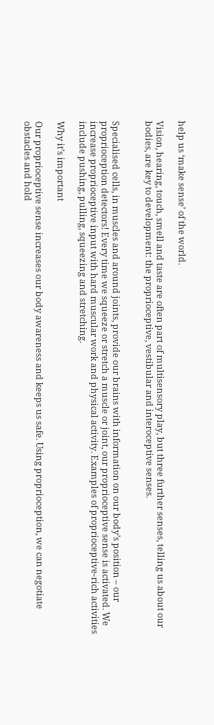help us ‘make sense’ of the world.

Vision, hearing, touch, smell and taste are often part of multisensory play, but three further senses, telling us about our bodies, are key to development: the proprioceptive, vestibular and interoceptive senses.


Specialised cells, in muscles and around joints, provide our brains with information on our body’s position – our proprioception detectors! Every time we squeeze or stretch a muscle or joint, our proprioceptive sense is activated. We increase proprioceptive input with hard muscular work and physical activity. Examples of proprioceptive-rich activities include pushing, pulling, squeezing and stretching.

Why it’s important

Our proprioceptive sense increases our body awareness and keeps us safe. Using proprioception, we can negotiate obstacles and hold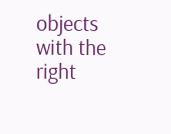objects with the right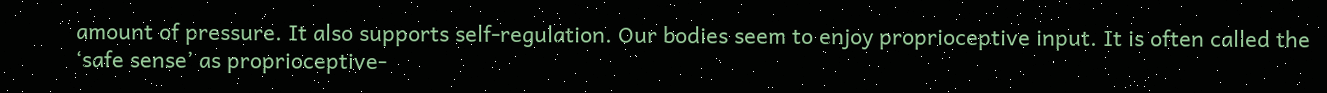amount of pressure. It also supports self-regulation. Our bodies seem to enjoy proprioceptive input. It is often called the ‘safe sense’ as proprioceptive-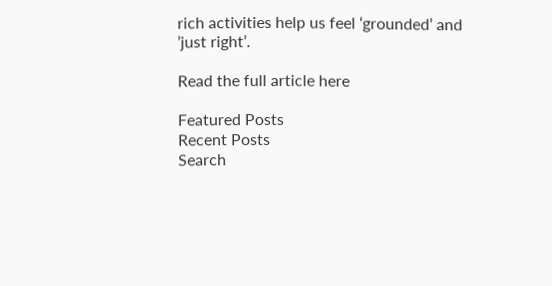rich activities help us feel ‘grounded’ and ’just right’.

Read the full article here

Featured Posts
Recent Posts
Search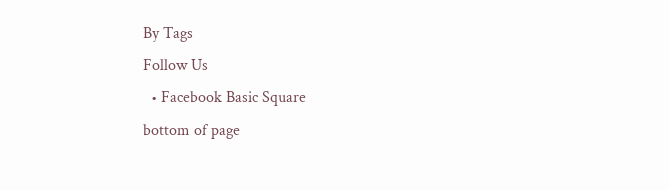By Tags
Follow Us
  • Facebook Basic Square
bottom of page